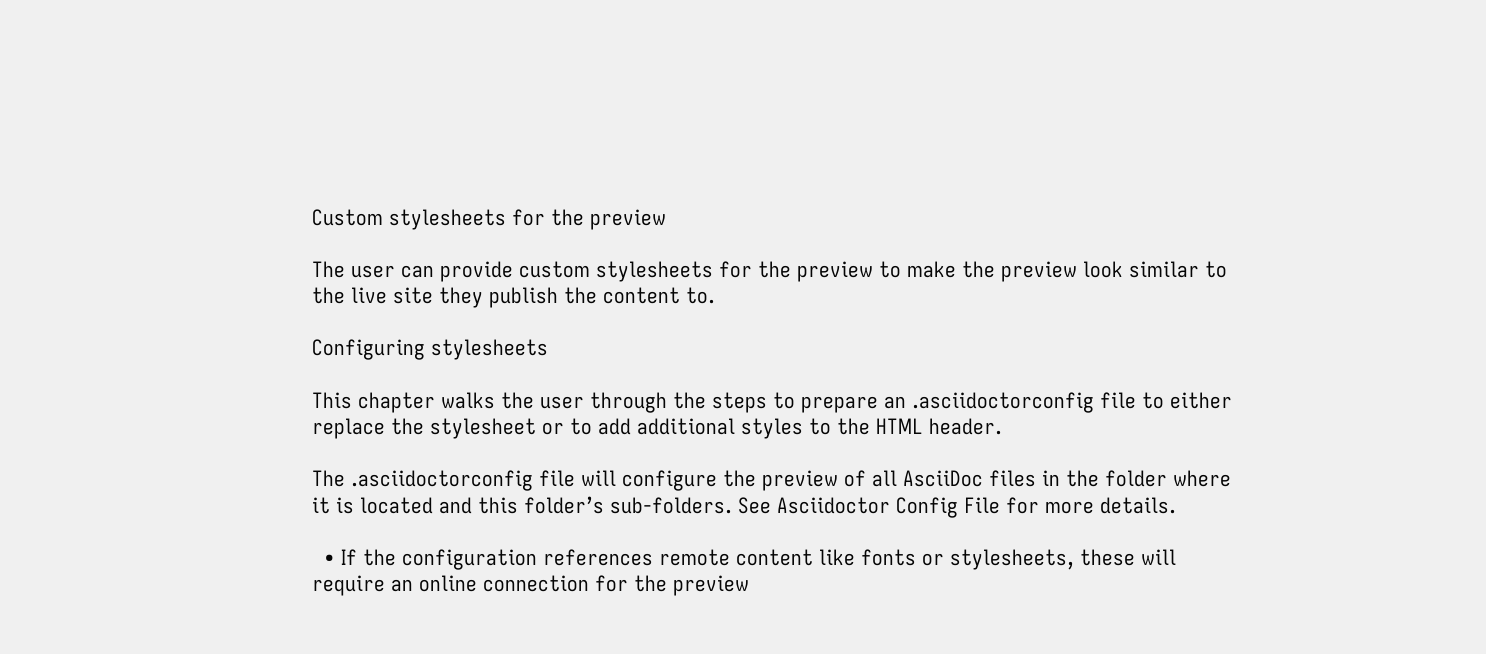Custom stylesheets for the preview

The user can provide custom stylesheets for the preview to make the preview look similar to the live site they publish the content to.

Configuring stylesheets

This chapter walks the user through the steps to prepare an .asciidoctorconfig file to either replace the stylesheet or to add additional styles to the HTML header.

The .asciidoctorconfig file will configure the preview of all AsciiDoc files in the folder where it is located and this folder’s sub-folders. See Asciidoctor Config File for more details.

  • If the configuration references remote content like fonts or stylesheets, these will require an online connection for the preview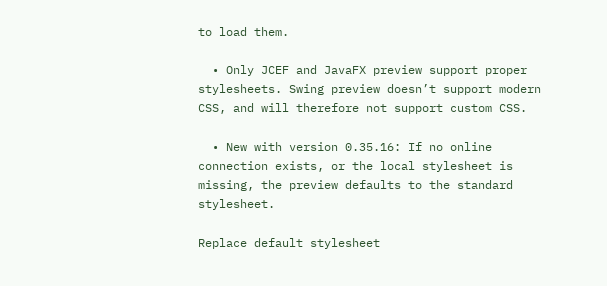to load them.

  • Only JCEF and JavaFX preview support proper stylesheets. Swing preview doesn’t support modern CSS, and will therefore not support custom CSS.

  • New with version 0.35.16: If no online connection exists, or the local stylesheet is missing, the preview defaults to the standard stylesheet.

Replace default stylesheet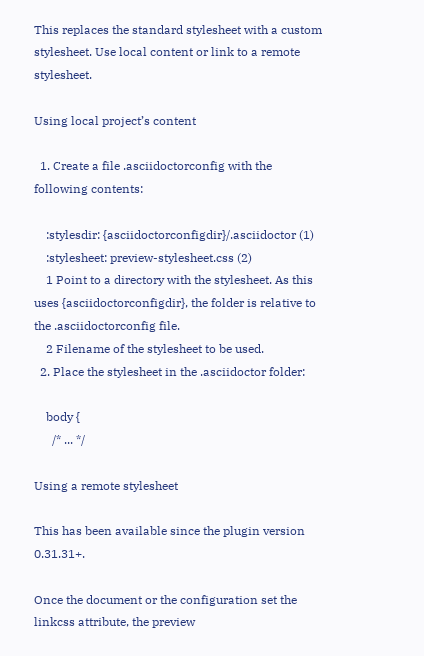This replaces the standard stylesheet with a custom stylesheet. Use local content or link to a remote stylesheet.

Using local project’s content

  1. Create a file .asciidoctorconfig with the following contents:

    :stylesdir: {asciidoctorconfigdir}/.asciidoctor (1)
    :stylesheet: preview-stylesheet.css (2)
    1 Point to a directory with the stylesheet. As this uses {asciidoctorconfigdir}, the folder is relative to the .asciidoctorconfig file.
    2 Filename of the stylesheet to be used.
  2. Place the stylesheet in the .asciidoctor folder:

    body {
      /* ... */

Using a remote stylesheet

This has been available since the plugin version 0.31.31+.

Once the document or the configuration set the linkcss attribute, the preview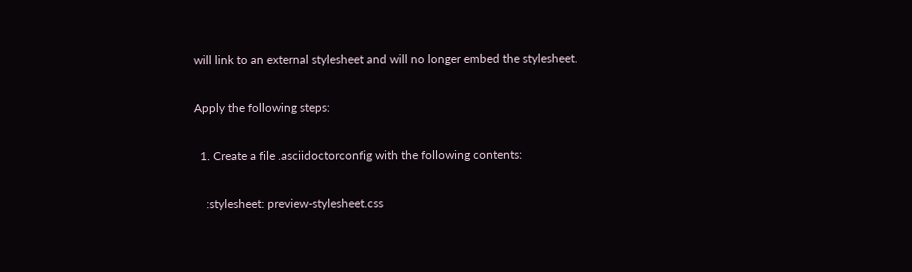will link to an external stylesheet and will no longer embed the stylesheet.

Apply the following steps:

  1. Create a file .asciidoctorconfig with the following contents:

    :stylesheet: preview-stylesheet.css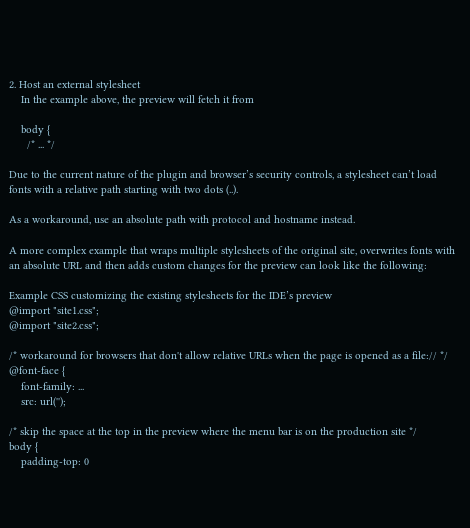2. Host an external stylesheet
    In the example above, the preview will fetch it from

    body {
      /* ... */

Due to the current nature of the plugin and browser’s security controls, a stylesheet can’t load fonts with a relative path starting with two dots (..).

As a workaround, use an absolute path with protocol and hostname instead.

A more complex example that wraps multiple stylesheets of the original site, overwrites fonts with an absolute URL and then adds custom changes for the preview can look like the following:

Example CSS customizing the existing stylesheets for the IDE’s preview
@import "site1.css";
@import "site2.css";

/* workaround for browsers that don't allow relative URLs when the page is opened as a file:// */
@font-face {
    font-family: ...
    src: url('');

/* skip the space at the top in the preview where the menu bar is on the production site */
body {
    padding-top: 0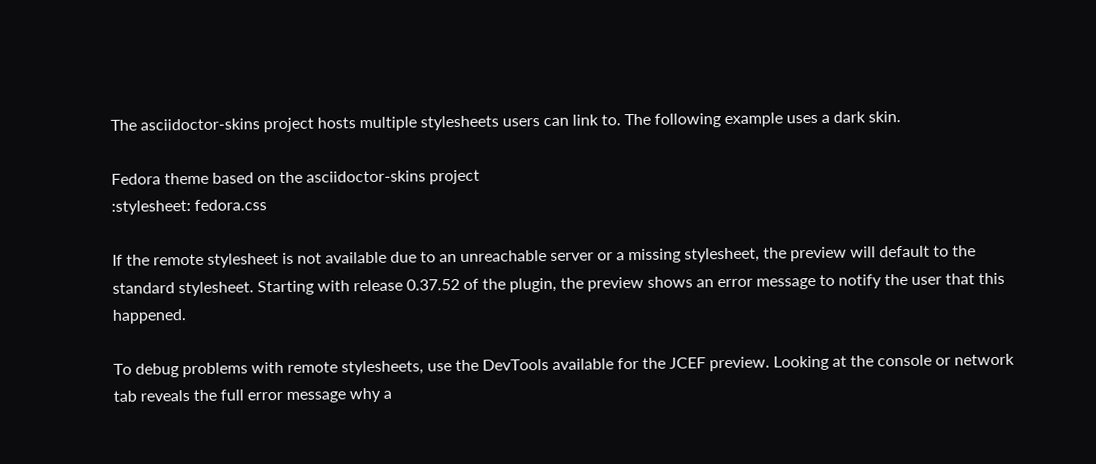The asciidoctor-skins project hosts multiple stylesheets users can link to. The following example uses a dark skin.

Fedora theme based on the asciidoctor-skins project
:stylesheet: fedora.css

If the remote stylesheet is not available due to an unreachable server or a missing stylesheet, the preview will default to the standard stylesheet. Starting with release 0.37.52 of the plugin, the preview shows an error message to notify the user that this happened.

To debug problems with remote stylesheets, use the DevTools available for the JCEF preview. Looking at the console or network tab reveals the full error message why a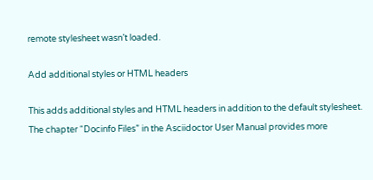remote stylesheet wasn’t loaded.

Add additional styles or HTML headers

This adds additional styles and HTML headers in addition to the default stylesheet. The chapter “Docinfo Files” in the Asciidoctor User Manual provides more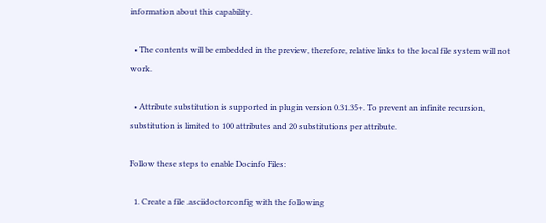information about this capability.

  • The contents will be embedded in the preview, therefore, relative links to the local file system will not work.

  • Attribute substitution is supported in plugin version 0.31.35+. To prevent an infinite recursion, substitution is limited to 100 attributes and 20 substitutions per attribute.

Follow these steps to enable Docinfo Files:

  1. Create a file .asciidoctorconfig with the following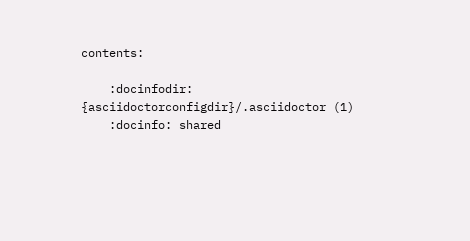contents:

    :docinfodir: {asciidoctorconfigdir}/.asciidoctor (1)
    :docinfo: shared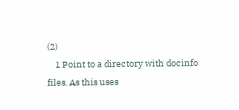(2)
    1 Point to a directory with docinfo files. As this uses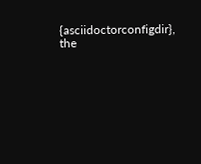{asciidoctorconfigdir}, the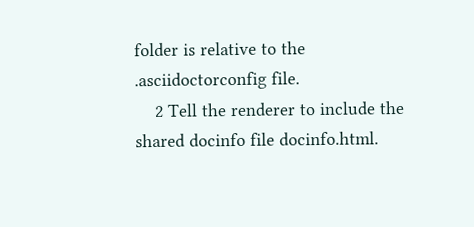folder is relative to the .asciidoctorconfig file.
    2 Tell the renderer to include the shared docinfo file docinfo.html.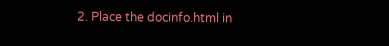2. Place the docinfo.html in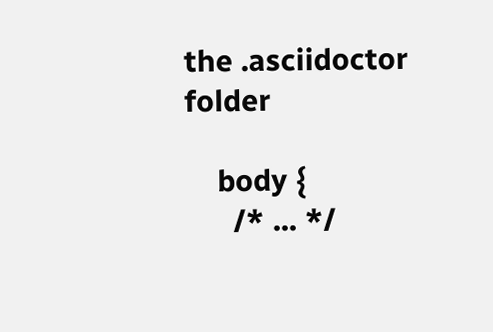the .asciidoctor folder

    body {
      /* ... */